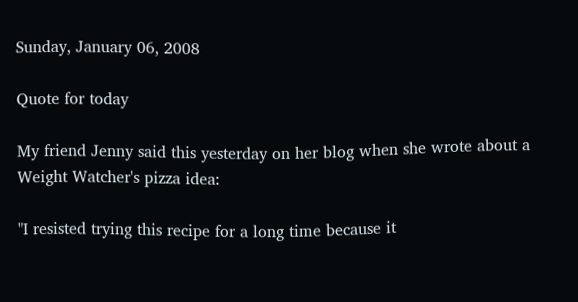Sunday, January 06, 2008

Quote for today

My friend Jenny said this yesterday on her blog when she wrote about a Weight Watcher's pizza idea:

"I resisted trying this recipe for a long time because it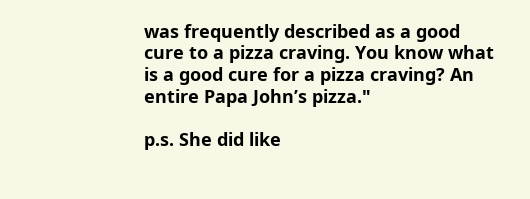was frequently described as a good cure to a pizza craving. You know what is a good cure for a pizza craving? An entire Papa John’s pizza."

p.s. She did like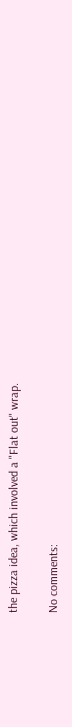the pizza idea, which involved a "Flat out" wrap.

No comments: